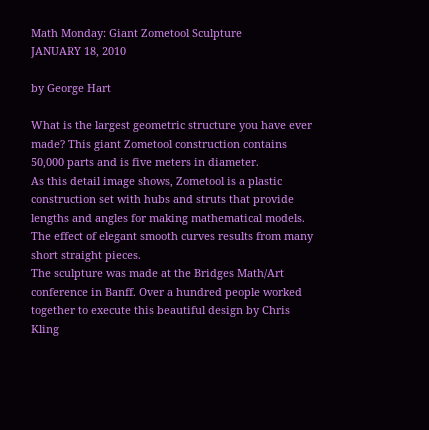Math Monday: Giant Zometool Sculpture
JANUARY 18, 2010

by George Hart

What is the largest geometric structure you have ever made? This giant Zometool construction contains 50,000 parts and is five meters in diameter.
As this detail image shows, Zometool is a plastic construction set with hubs and struts that provide lengths and angles for making mathematical models. The effect of elegant smooth curves results from many short straight pieces.
The sculpture was made at the Bridges Math/Art conference in Banff. Over a hundred people worked together to execute this beautiful design by Chris Kling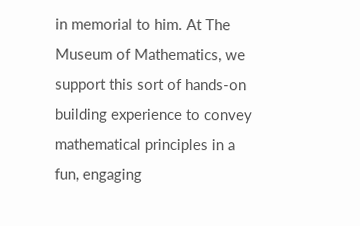in memorial to him. At The Museum of Mathematics, we support this sort of hands-on building experience to convey mathematical principles in a fun, engaging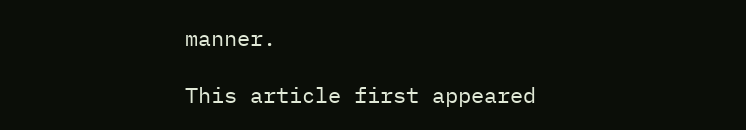manner.

This article first appeared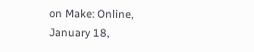on Make: Online, January 18,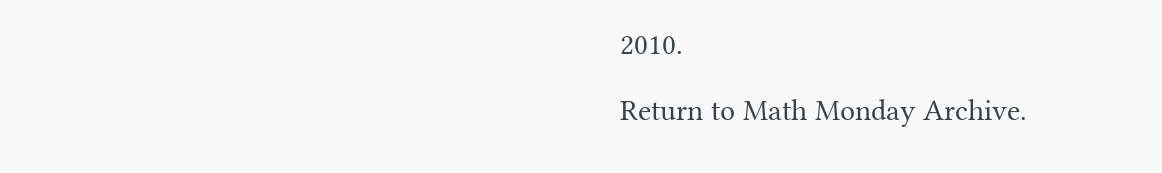2010.

Return to Math Monday Archive.